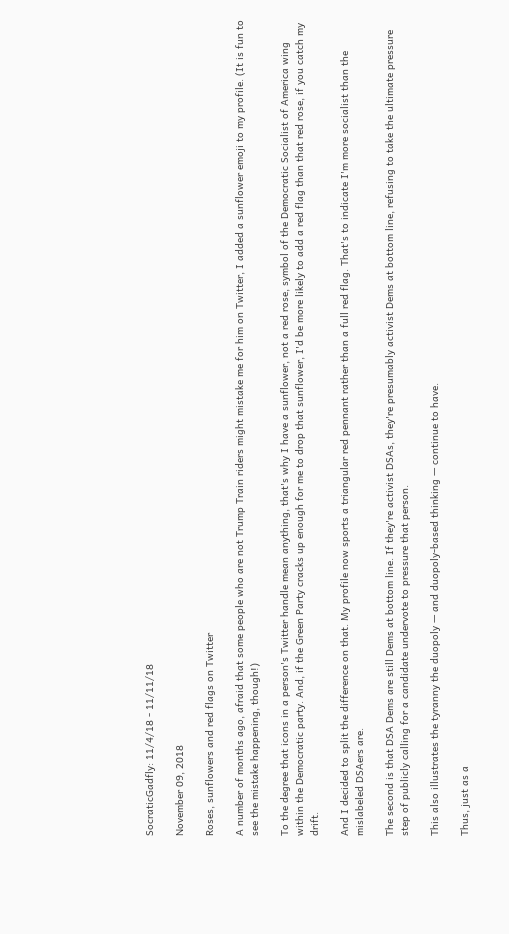SocraticGadfly: 11/4/18 - 11/11/18

November 09, 2018

Roses, sunflowers and red flags on Twitter

A number of months ago, afraid that some people who are not Trump Train riders might mistake me for him on Twitter, I added a sunflower emoji to my profile. (It is fun to see the mistake happening, though!)

To the degree that icons in a person's Twitter handle mean anything, that's why I have a sunflower, not a red rose, symbol of the Democratic Socialist of America wing within the Democratic party. And, if the Green Party cracks up enough for me to drop that sunflower, I'd be more likely to add a red flag than that red rose, if you catch my drift.

And I decided to split the difference on that. My profile now sports a triangular red pennant rather than a full red flag. That's to indicate I'm more socialist than the mislabeled DSAers are.

The second is that DSA Dems are still Dems at bottom line. If they're activist DSAs, they're presumably activist Dems at bottom line, refusing to take the ultimate pressure step of publicly calling for a candidate undervote to pressure that person.

This also illustrates the tyranny the duopoly — and duopoly-based thinking — continue to have.

Thus, just as a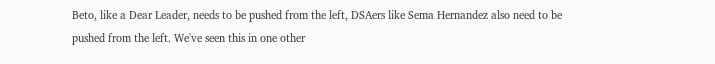Beto, like a Dear Leader, needs to be pushed from the left, DSAers like Sema Hernandez also need to be pushed from the left. We've seen this in one other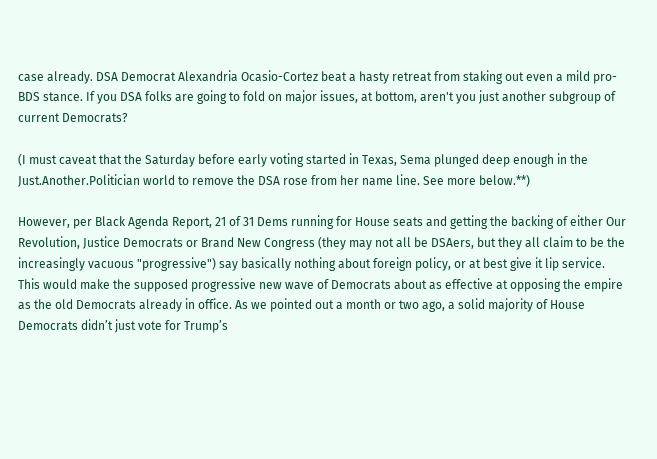case already. DSA Democrat Alexandria Ocasio-Cortez beat a hasty retreat from staking out even a mild pro-BDS stance. If you DSA folks are going to fold on major issues, at bottom, aren't you just another subgroup of current Democrats?

(I must caveat that the Saturday before early voting started in Texas, Sema plunged deep enough in the Just.Another.Politician world to remove the DSA rose from her name line. See more below.**)

However, per Black Agenda Report, 21 of 31 Dems running for House seats and getting the backing of either Our Revolution, Justice Democrats or Brand New Congress (they may not all be DSAers, but they all claim to be the increasingly vacuous "progressive") say basically nothing about foreign policy, or at best give it lip service.
This would make the supposed progressive new wave of Democrats about as effective at opposing the empire as the old Democrats already in office. As we pointed out a month or two ago, a solid majority of House Democrats didn’t just vote for Trump’s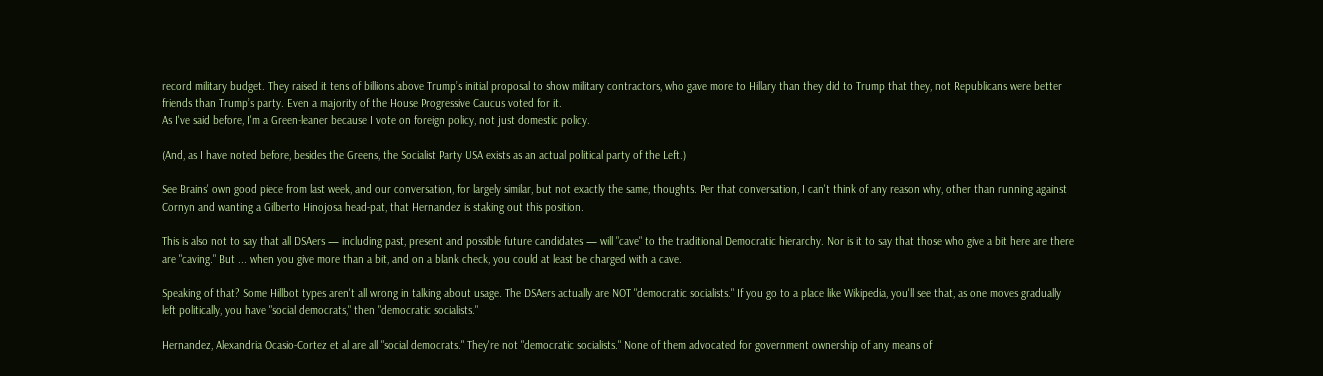record military budget. They raised it tens of billions above Trump’s initial proposal to show military contractors, who gave more to Hillary than they did to Trump that they, not Republicans were better friends than Trump’s party. Even a majority of the House Progressive Caucus voted for it.
As I've said before, I'm a Green-leaner because I vote on foreign policy, not just domestic policy.

(And, as I have noted before, besides the Greens, the Socialist Party USA exists as an actual political party of the Left.)

See Brains' own good piece from last week, and our conversation, for largely similar, but not exactly the same, thoughts. Per that conversation, I can't think of any reason why, other than running against Cornyn and wanting a Gilberto Hinojosa head-pat, that Hernandez is staking out this position.

This is also not to say that all DSAers — including past, present and possible future candidates — will "cave" to the traditional Democratic hierarchy. Nor is it to say that those who give a bit here are there are "caving." But ... when you give more than a bit, and on a blank check, you could at least be charged with a cave.

Speaking of that? Some Hillbot types aren't all wrong in talking about usage. The DSAers actually are NOT "democratic socialists." If you go to a place like Wikipedia, you'll see that, as one moves gradually left politically, you have "social democrats," then "democratic socialists."

Hernandez, Alexandria Ocasio-Cortez et al are all "social democrats." They're not "democratic socialists." None of them advocated for government ownership of any means of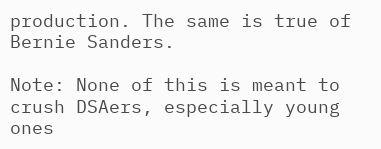production. The same is true of Bernie Sanders.

Note: None of this is meant to crush DSAers, especially young ones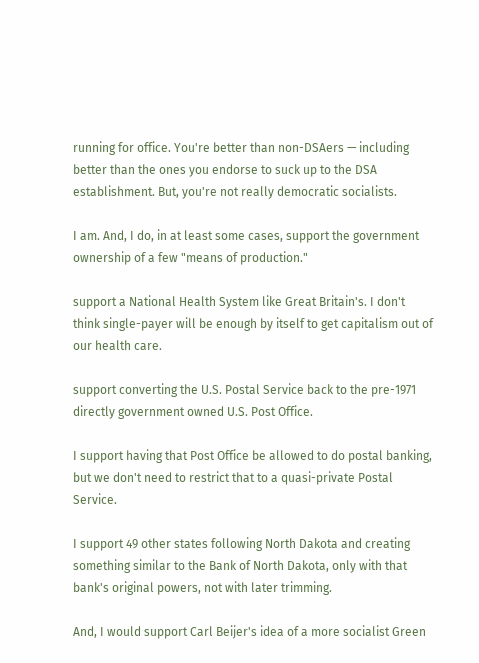running for office. You're better than non-DSAers — including better than the ones you endorse to suck up to the DSA establishment. But, you're not really democratic socialists.

I am. And, I do, in at least some cases, support the government ownership of a few "means of production."

support a National Health System like Great Britain's. I don't think single-payer will be enough by itself to get capitalism out of our health care.

support converting the U.S. Postal Service back to the pre-1971 directly government owned U.S. Post Office.

I support having that Post Office be allowed to do postal banking, but we don't need to restrict that to a quasi-private Postal Service.

I support 49 other states following North Dakota and creating something similar to the Bank of North Dakota, only with that bank's original powers, not with later trimming.

And, I would support Carl Beijer's idea of a more socialist Green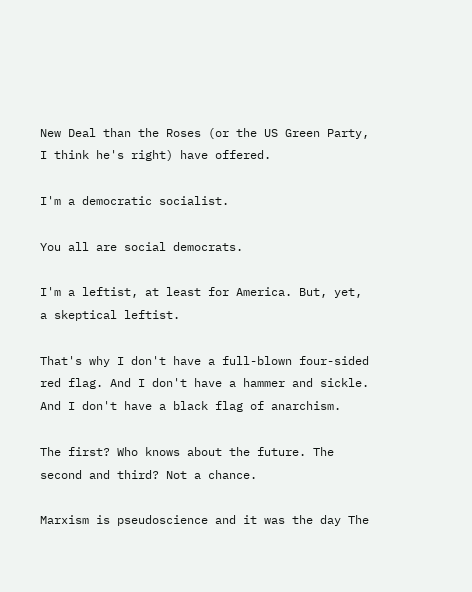New Deal than the Roses (or the US Green Party, I think he's right) have offered.

I'm a democratic socialist.

You all are social democrats.

I'm a leftist, at least for America. But, yet, a skeptical leftist.

That's why I don't have a full-blown four-sided red flag. And I don't have a hammer and sickle. And I don't have a black flag of anarchism.

The first? Who knows about the future. The second and third? Not a chance.

Marxism is pseudoscience and it was the day The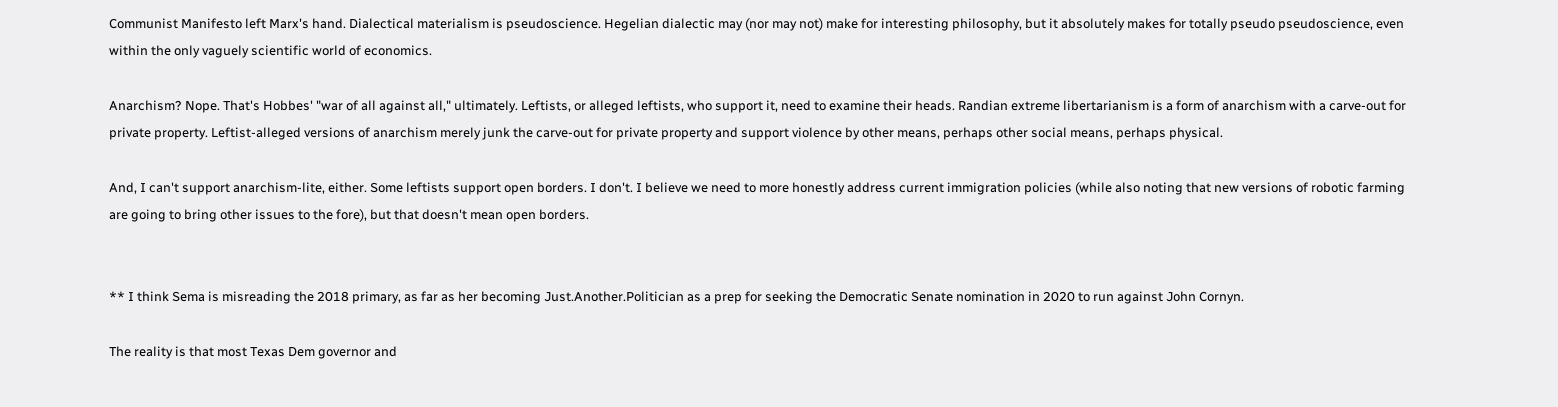Communist Manifesto left Marx's hand. Dialectical materialism is pseudoscience. Hegelian dialectic may (nor may not) make for interesting philosophy, but it absolutely makes for totally pseudo pseudoscience, even within the only vaguely scientific world of economics.

Anarchism? Nope. That's Hobbes' "war of all against all," ultimately. Leftists, or alleged leftists, who support it, need to examine their heads. Randian extreme libertarianism is a form of anarchism with a carve-out for private property. Leftist-alleged versions of anarchism merely junk the carve-out for private property and support violence by other means, perhaps other social means, perhaps physical.

And, I can't support anarchism-lite, either. Some leftists support open borders. I don't. I believe we need to more honestly address current immigration policies (while also noting that new versions of robotic farming are going to bring other issues to the fore), but that doesn't mean open borders.


** I think Sema is misreading the 2018 primary, as far as her becoming Just.Another.Politician as a prep for seeking the Democratic Senate nomination in 2020 to run against John Cornyn.

The reality is that most Texas Dem governor and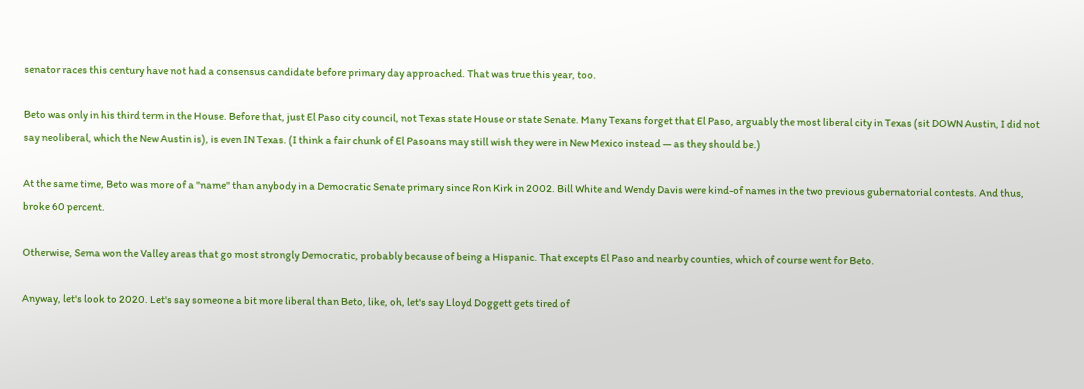senator races this century have not had a consensus candidate before primary day approached. That was true this year, too.

Beto was only in his third term in the House. Before that, just El Paso city council, not Texas state House or state Senate. Many Texans forget that El Paso, arguably the most liberal city in Texas (sit DOWN Austin, I did not say neoliberal, which the New Austin is), is even IN Texas. (I think a fair chunk of El Pasoans may still wish they were in New Mexico instead — as they should be.)

At the same time, Beto was more of a "name" than anybody in a Democratic Senate primary since Ron Kirk in 2002. Bill White and Wendy Davis were kind-of names in the two previous gubernatorial contests. And thus, broke 60 percent.

Otherwise, Sema won the Valley areas that go most strongly Democratic, probably because of being a Hispanic. That excepts El Paso and nearby counties, which of course went for Beto.

Anyway, let's look to 2020. Let's say someone a bit more liberal than Beto, like, oh, let's say Lloyd Doggett gets tired of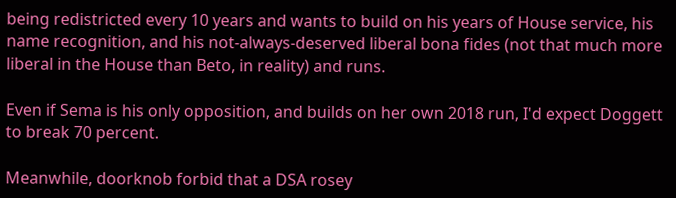being redistricted every 10 years and wants to build on his years of House service, his name recognition, and his not-always-deserved liberal bona fides (not that much more liberal in the House than Beto, in reality) and runs.

Even if Sema is his only opposition, and builds on her own 2018 run, I'd expect Doggett to break 70 percent.

Meanwhile, doorknob forbid that a DSA rosey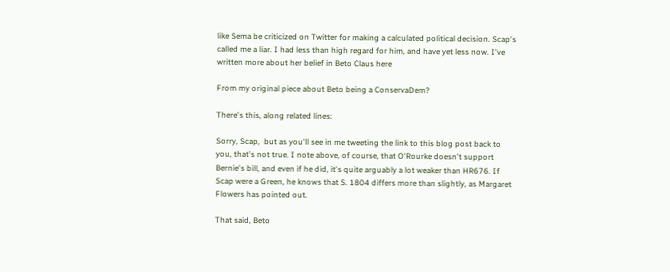like Sema be criticized on Twitter for making a calculated political decision. Scap's called me a liar. I had less than high regard for him, and have yet less now. I've written more about her belief in Beto Claus here

From my original piece about Beto being a ConservaDem?

There's this, along related lines:

Sorry, Scap,  but as you'll see in me tweeting the link to this blog post back to you, that's not true. I note above, of course, that O'Rourke doesn't support Bernie's bill, and even if he did, it's quite arguably a lot weaker than HR676. If Scap were a Green, he knows that S. 1804 differs more than slightly, as Margaret Flowers has pointed out.

That said, Beto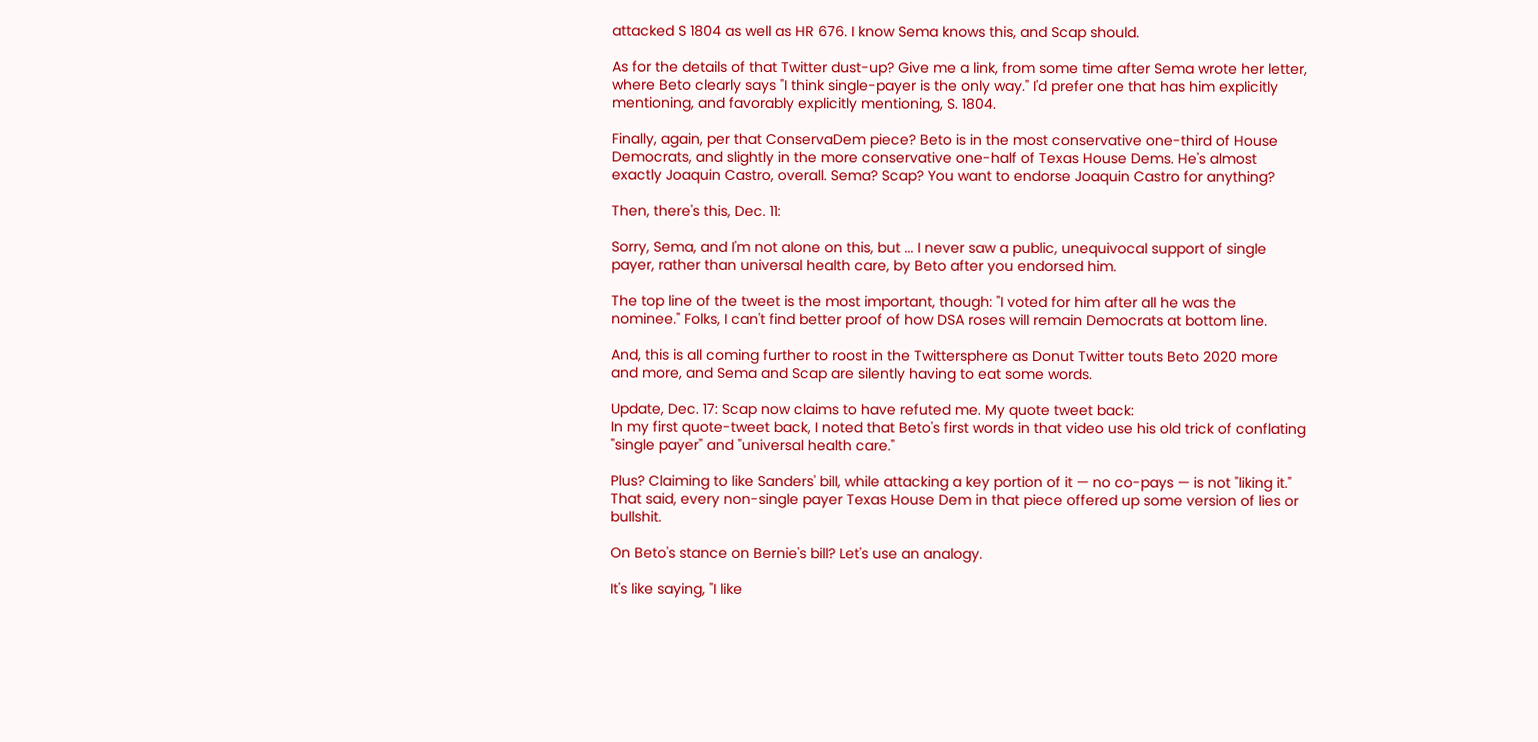attacked S 1804 as well as HR 676. I know Sema knows this, and Scap should.

As for the details of that Twitter dust-up? Give me a link, from some time after Sema wrote her letter, where Beto clearly says "I think single-payer is the only way." I'd prefer one that has him explicitly mentioning, and favorably explicitly mentioning, S. 1804.

Finally, again, per that ConservaDem piece? Beto is in the most conservative one-third of House Democrats, and slightly in the more conservative one-half of Texas House Dems. He's almost exactly Joaquin Castro, overall. Sema? Scap? You want to endorse Joaquin Castro for anything?

Then, there's this, Dec. 11:

Sorry, Sema, and I'm not alone on this, but ... I never saw a public, unequivocal support of single payer, rather than universal health care, by Beto after you endorsed him.

The top line of the tweet is the most important, though: "I voted for him after all he was the nominee." Folks, I can't find better proof of how DSA roses will remain Democrats at bottom line.

And, this is all coming further to roost in the Twittersphere as Donut Twitter touts Beto 2020 more and more, and Sema and Scap are silently having to eat some words.

Update, Dec. 17: Scap now claims to have refuted me. My quote tweet back:
In my first quote-tweet back, I noted that Beto's first words in that video use his old trick of conflating "single payer" and "universal health care."

Plus? Claiming to like Sanders' bill, while attacking a key portion of it — no co-pays — is not "liking it." That said, every non-single payer Texas House Dem in that piece offered up some version of lies or bullshit.

On Beto's stance on Bernie's bill? Let's use an analogy.

It's like saying, "I like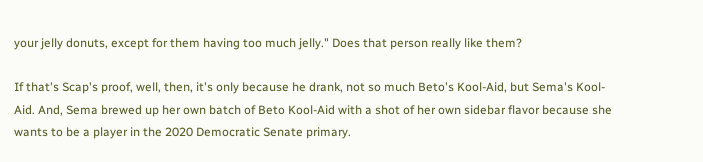your jelly donuts, except for them having too much jelly." Does that person really like them?

If that's Scap's proof, well, then, it's only because he drank, not so much Beto's Kool-Aid, but Sema's Kool-Aid. And, Sema brewed up her own batch of Beto Kool-Aid with a shot of her own sidebar flavor because she wants to be a player in the 2020 Democratic Senate primary.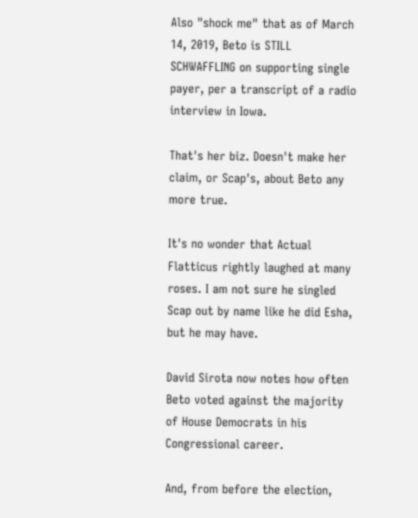Also "shock me" that as of March 14, 2019, Beto is STILL SCHWAFFLING on supporting single payer, per a transcript of a radio interview in Iowa.

That's her biz. Doesn't make her claim, or Scap's, about Beto any more true.

It's no wonder that Actual Flatticus rightly laughed at many roses. I am not sure he singled Scap out by name like he did Esha, but he may have.

David Sirota now notes how often Beto voted against the majority of House Democrats in his Congressional career.

And, from before the election,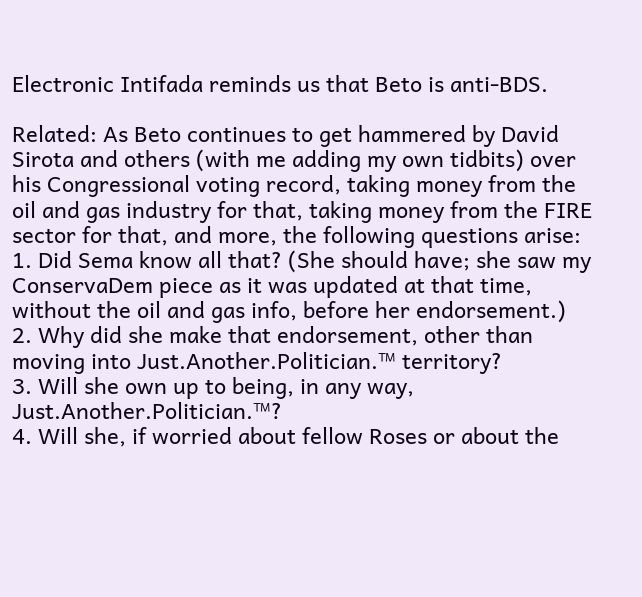Electronic Intifada reminds us that Beto is anti-BDS.

Related: As Beto continues to get hammered by David Sirota and others (with me adding my own tidbits) over his Congressional voting record, taking money from the oil and gas industry for that, taking money from the FIRE sector for that, and more, the following questions arise:
1. Did Sema know all that? (She should have; she saw my ConservaDem piece as it was updated at that time, without the oil and gas info, before her endorsement.)
2. Why did she make that endorsement, other than moving into Just.Another.Politician.™ territory?
3. Will she own up to being, in any way, Just.Another.Politician.™?
4. Will she, if worried about fellow Roses or about the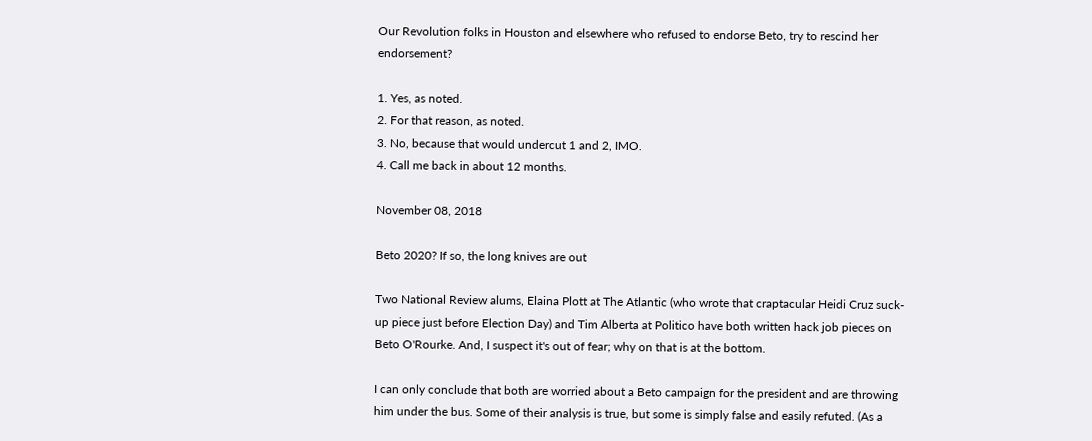Our Revolution folks in Houston and elsewhere who refused to endorse Beto, try to rescind her endorsement?

1. Yes, as noted.
2. For that reason, as noted.
3. No, because that would undercut 1 and 2, IMO.
4. Call me back in about 12 months.

November 08, 2018

Beto 2020? If so, the long knives are out

Two National Review alums, Elaina Plott at The Atlantic (who wrote that craptacular Heidi Cruz suck-up piece just before Election Day) and Tim Alberta at Politico have both written hack job pieces on Beto O'Rourke. And, I suspect it's out of fear; why on that is at the bottom.

I can only conclude that both are worried about a Beto campaign for the president and are throwing him under the bus. Some of their analysis is true, but some is simply false and easily refuted. (As a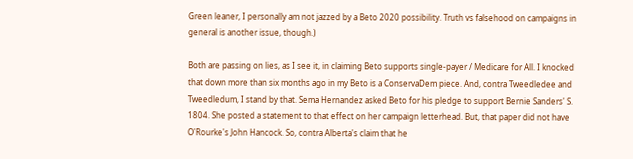Green leaner, I personally am not jazzed by a Beto 2020 possibility. Truth vs falsehood on campaigns in general is another issue, though.)

Both are passing on lies, as I see it, in claiming Beto supports single-payer / Medicare for All. I knocked that down more than six months ago in my Beto is a ConservaDem piece. And, contra Tweedledee and Tweedledum, I stand by that. Sema Hernandez asked Beto for his pledge to support Bernie Sanders' S. 1804. She posted a statement to that effect on her campaign letterhead. But, that paper did not have O'Rourke's John Hancock. So, contra Alberta's claim that he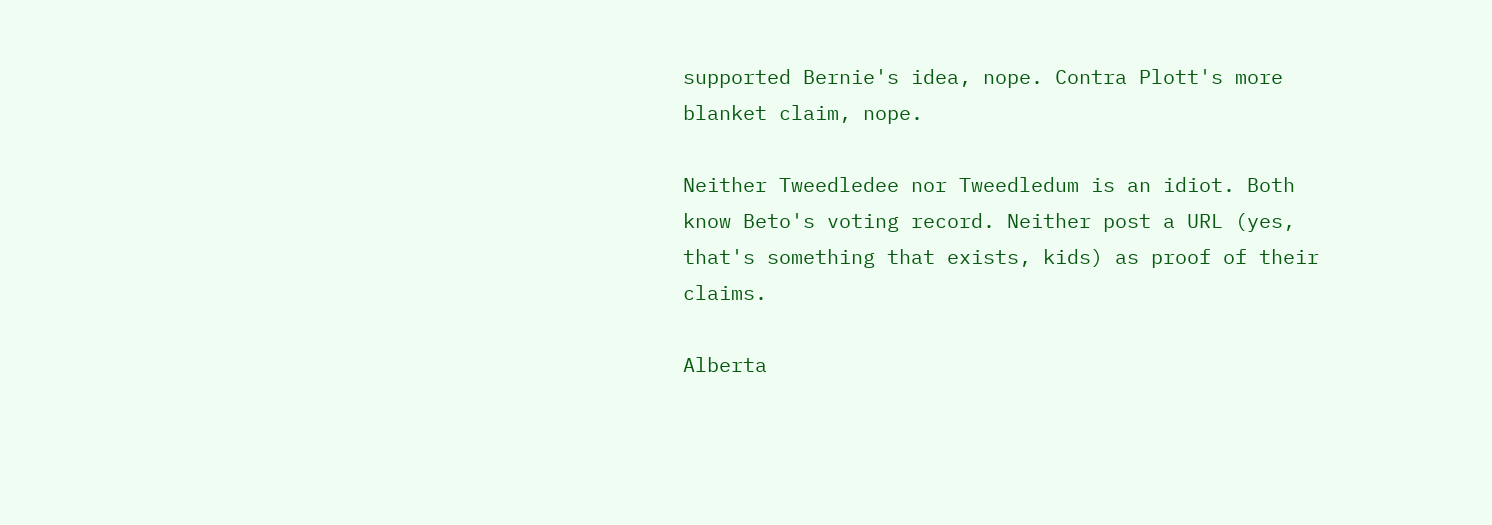supported Bernie's idea, nope. Contra Plott's more blanket claim, nope.

Neither Tweedledee nor Tweedledum is an idiot. Both know Beto's voting record. Neither post a URL (yes, that's something that exists, kids) as proof of their claims.

Alberta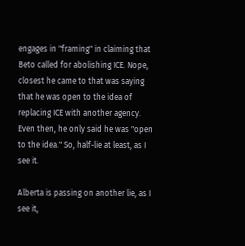engages in "framing" in claiming that Beto called for abolishing ICE. Nope, closest he came to that was saying that he was open to the idea of replacing ICE with another agency. Even then, he only said he was "open to the idea." So, half-lie at least, as I see it.

Alberta is passing on another lie, as I see it,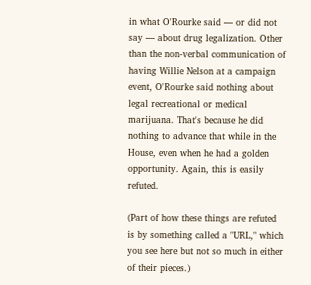in what O'Rourke said — or did not say — about drug legalization. Other than the non-verbal communication of having Willie Nelson at a campaign event, O'Rourke said nothing about legal recreational or medical marijuana. That's because he did nothing to advance that while in the House, even when he had a golden opportunity. Again, this is easily refuted.

(Part of how these things are refuted is by something called a "URL," which you see here but not so much in either of their pieces.)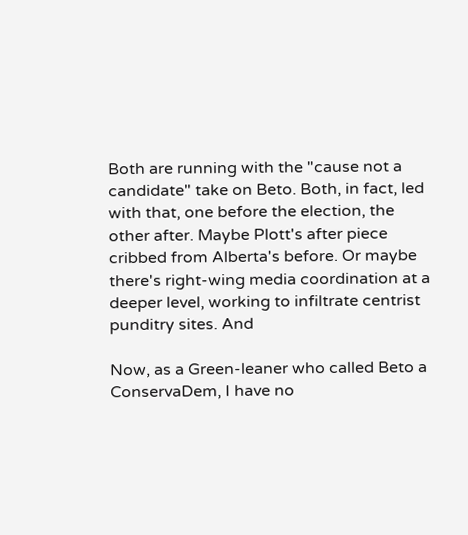Both are running with the "cause not a candidate" take on Beto. Both, in fact, led with that, one before the election, the other after. Maybe Plott's after piece cribbed from Alberta's before. Or maybe there's right-wing media coordination at a deeper level, working to infiltrate centrist punditry sites. And

Now, as a Green-leaner who called Beto a ConservaDem, I have no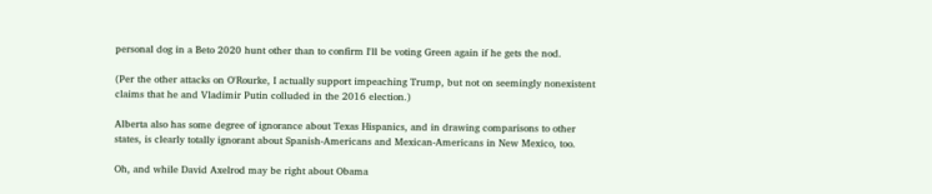personal dog in a Beto 2020 hunt other than to confirm I'll be voting Green again if he gets the nod.

(Per the other attacks on O'Rourke, I actually support impeaching Trump, but not on seemingly nonexistent claims that he and Vladimir Putin colluded in the 2016 election.)

Alberta also has some degree of ignorance about Texas Hispanics, and in drawing comparisons to other states, is clearly totally ignorant about Spanish-Americans and Mexican-Americans in New Mexico, too.

Oh, and while David Axelrod may be right about Obama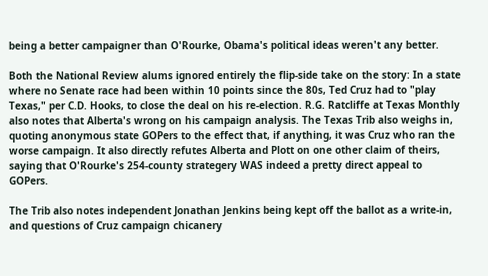being a better campaigner than O'Rourke, Obama's political ideas weren't any better.

Both the National Review alums ignored entirely the flip-side take on the story: In a state where no Senate race had been within 10 points since the 80s, Ted Cruz had to "play Texas," per C.D. Hooks, to close the deal on his re-election. R.G. Ratcliffe at Texas Monthly also notes that Alberta's wrong on his campaign analysis. The Texas Trib also weighs in, quoting anonymous state GOPers to the effect that, if anything, it was Cruz who ran the worse campaign. It also directly refutes Alberta and Plott on one other claim of theirs, saying that O'Rourke's 254-county strategery WAS indeed a pretty direct appeal to GOPers.

The Trib also notes independent Jonathan Jenkins being kept off the ballot as a write-in, and questions of Cruz campaign chicanery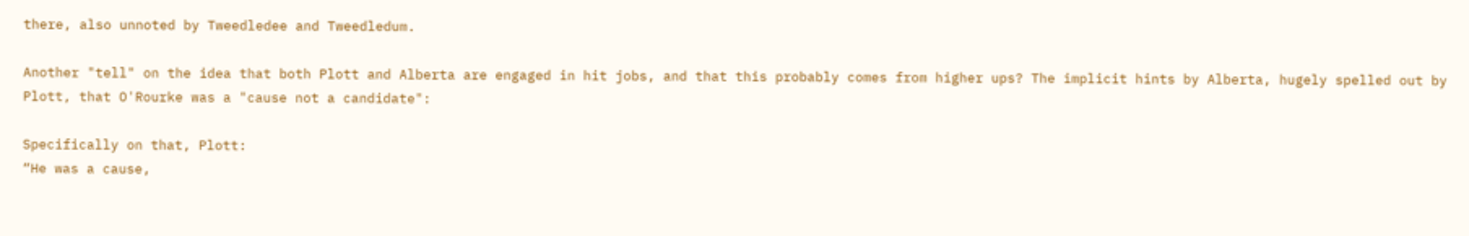there, also unnoted by Tweedledee and Tweedledum.

Another "tell" on the idea that both Plott and Alberta are engaged in hit jobs, and that this probably comes from higher ups? The implicit hints by Alberta, hugely spelled out by Plott, that O'Rourke was a "cause not a candidate":

Specifically on that, Plott:
“He was a cause,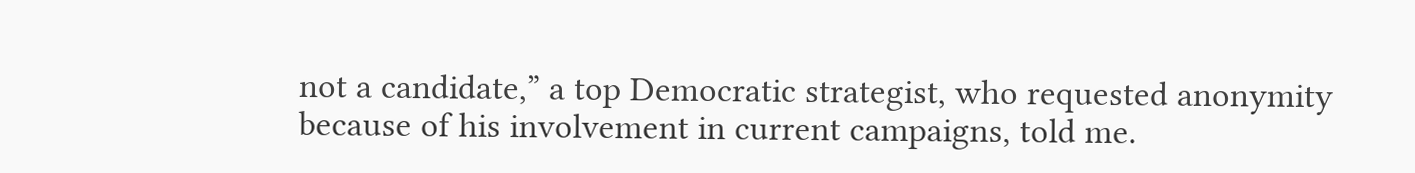not a candidate,” a top Democratic strategist, who requested anonymity because of his involvement in current campaigns, told me.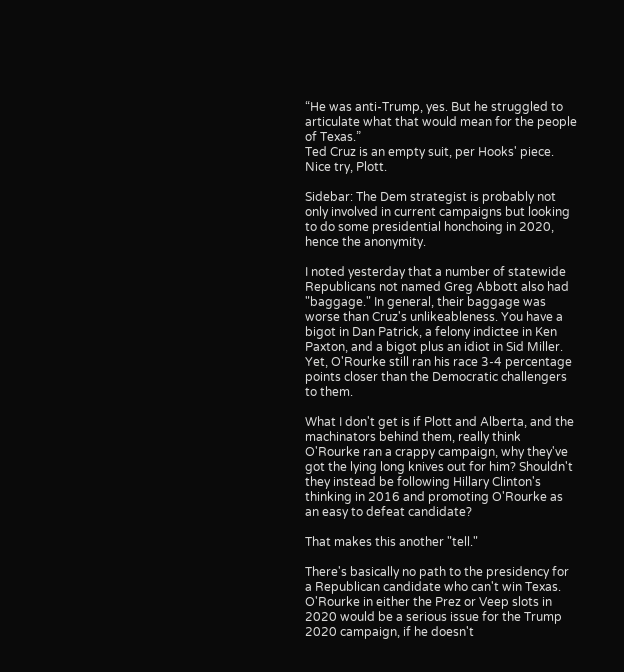“He was anti-Trump, yes. But he struggled to articulate what that would mean for the people of Texas.”
Ted Cruz is an empty suit, per Hooks' piece. Nice try, Plott.

Sidebar: The Dem strategist is probably not only involved in current campaigns but looking to do some presidential honchoing in 2020, hence the anonymity.

I noted yesterday that a number of statewide Republicans not named Greg Abbott also had "baggage." In general, their baggage was worse than Cruz's unlikeableness. You have a bigot in Dan Patrick, a felony indictee in Ken Paxton, and a bigot plus an idiot in Sid Miller. Yet, O'Rourke still ran his race 3-4 percentage points closer than the Democratic challengers to them.

What I don't get is if Plott and Alberta, and the machinators behind them, really think O'Rourke ran a crappy campaign, why they've got the lying long knives out for him? Shouldn't they instead be following Hillary Clinton's thinking in 2016 and promoting O'Rourke as an easy to defeat candidate?

That makes this another "tell."

There's basically no path to the presidency for a Republican candidate who can't win Texas. O'Rourke in either the Prez or Veep slots in 2020 would be a serious issue for the Trump 2020 campaign, if he doesn't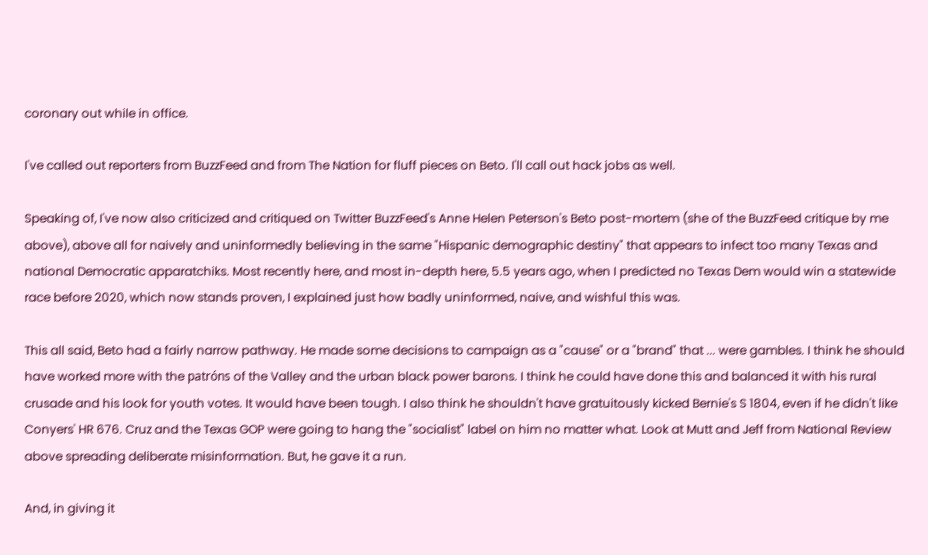coronary out while in office.

I've called out reporters from BuzzFeed and from The Nation for fluff pieces on Beto. I'll call out hack jobs as well.

Speaking of, I've now also criticized and critiqued on Twitter BuzzFeed's Anne Helen Peterson's Beto post-mortem (she of the BuzzFeed critique by me above), above all for naively and uninformedly believing in the same "Hispanic demographic destiny" that appears to infect too many Texas and national Democratic apparatchiks. Most recently here, and most in-depth here, 5.5 years ago, when I predicted no Texas Dem would win a statewide race before 2020, which now stands proven, I explained just how badly uninformed, naive, and wishful this was.

This all said, Beto had a fairly narrow pathway. He made some decisions to campaign as a "cause" or a "brand" that ... were gambles. I think he should have worked more with the patróns of the Valley and the urban black power barons. I think he could have done this and balanced it with his rural crusade and his look for youth votes. It would have been tough. I also think he shouldn't have gratuitously kicked Bernie's S 1804, even if he didn't like Conyers' HR 676. Cruz and the Texas GOP were going to hang the "socialist" label on him no matter what. Look at Mutt and Jeff from National Review above spreading deliberate misinformation. But, he gave it a run.

And, in giving it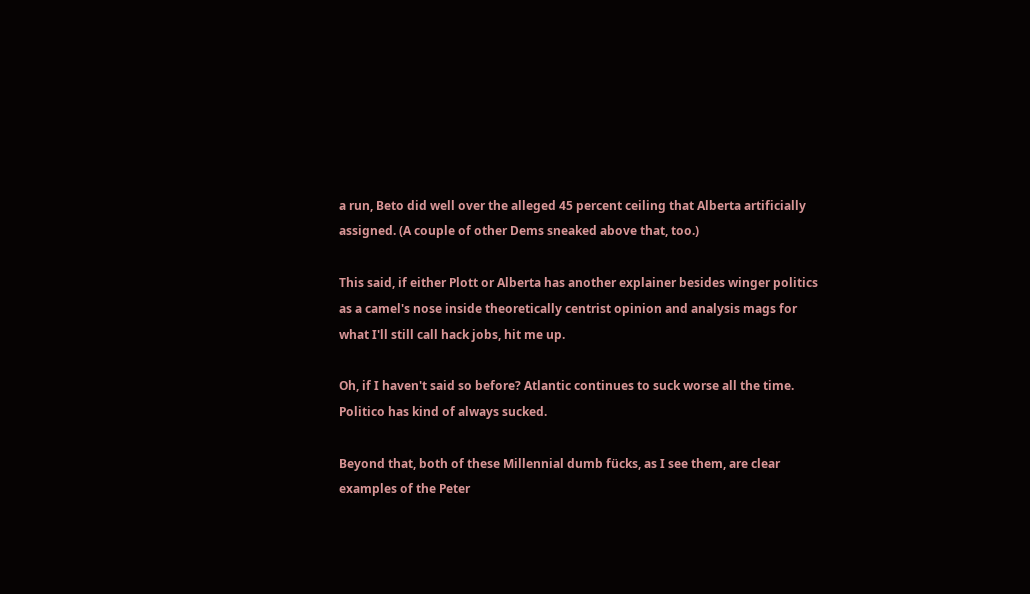a run, Beto did well over the alleged 45 percent ceiling that Alberta artificially assigned. (A couple of other Dems sneaked above that, too.)

This said, if either Plott or Alberta has another explainer besides winger politics as a camel's nose inside theoretically centrist opinion and analysis mags for what I'll still call hack jobs, hit me up.

Oh, if I haven't said so before? Atlantic continues to suck worse all the time. Politico has kind of always sucked.

Beyond that, both of these Millennial dumb fücks, as I see them, are clear examples of the Peter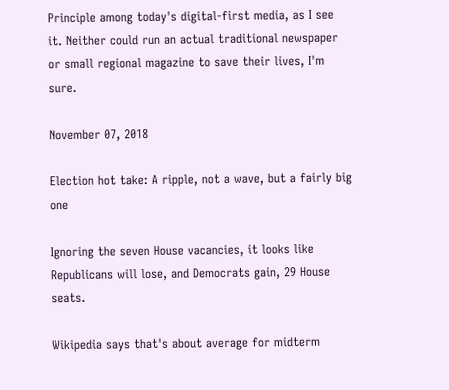Principle among today's digital-first media, as I see it. Neither could run an actual traditional newspaper or small regional magazine to save their lives, I'm sure.

November 07, 2018

Election hot take: A ripple, not a wave, but a fairly big one

Ignoring the seven House vacancies, it looks like Republicans will lose, and Democrats gain, 29 House seats.

Wikipedia says that's about average for midterm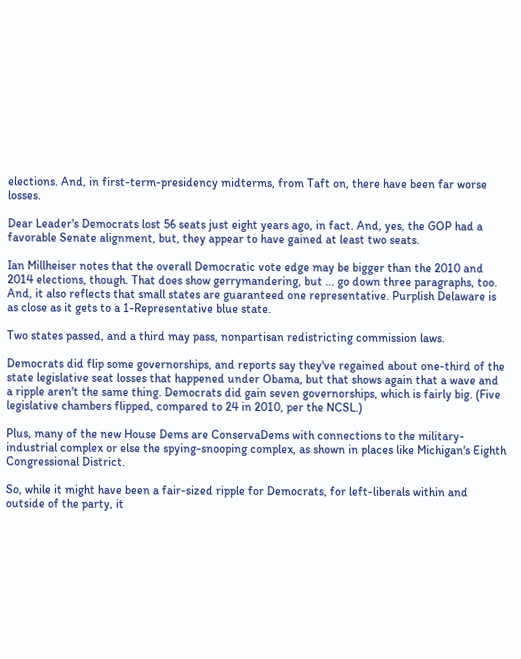elections. And, in first-term-presidency midterms, from Taft on, there have been far worse losses.

Dear Leader's Democrats lost 56 seats just eight years ago, in fact. And, yes, the GOP had a favorable Senate alignment, but, they appear to have gained at least two seats.

Ian Millheiser notes that the overall Democratic vote edge may be bigger than the 2010 and 2014 elections, though. That does show gerrymandering, but ... go down three paragraphs, too. And, it also reflects that small states are guaranteed one representative. Purplish Delaware is as close as it gets to a 1-Representative blue state.

Two states passed, and a third may pass, nonpartisan redistricting commission laws.

Democrats did flip some governorships, and reports say they've regained about one-third of the state legislative seat losses that happened under Obama, but that shows again that a wave and a ripple aren't the same thing. Democrats did gain seven governorships, which is fairly big. (Five legislative chambers flipped, compared to 24 in 2010, per the NCSL.)

Plus, many of the new House Dems are ConservaDems with connections to the military-industrial complex or else the spying-snooping complex, as shown in places like Michigan's Eighth Congressional District.

So, while it might have been a fair-sized ripple for Democrats, for left-liberals within and outside of the party, it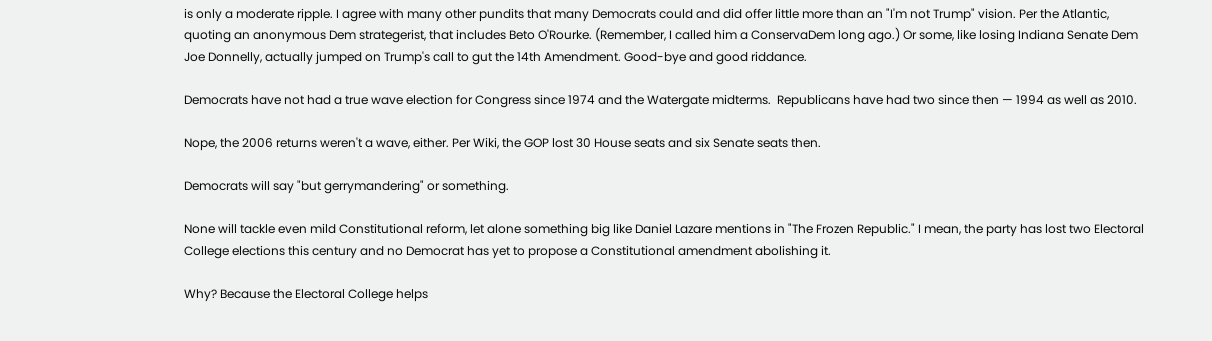is only a moderate ripple. I agree with many other pundits that many Democrats could and did offer little more than an "I'm not Trump" vision. Per the Atlantic, quoting an anonymous Dem strategerist, that includes Beto O'Rourke. (Remember, I called him a ConservaDem long ago.) Or some, like losing Indiana Senate Dem Joe Donnelly, actually jumped on Trump's call to gut the 14th Amendment. Good-bye and good riddance.

Democrats have not had a true wave election for Congress since 1974 and the Watergate midterms.  Republicans have had two since then — 1994 as well as 2010.

Nope, the 2006 returns weren't a wave, either. Per Wiki, the GOP lost 30 House seats and six Senate seats then.

Democrats will say "but gerrymandering" or something.

None will tackle even mild Constitutional reform, let alone something big like Daniel Lazare mentions in "The Frozen Republic." I mean, the party has lost two Electoral College elections this century and no Democrat has yet to propose a Constitutional amendment abolishing it.

Why? Because the Electoral College helps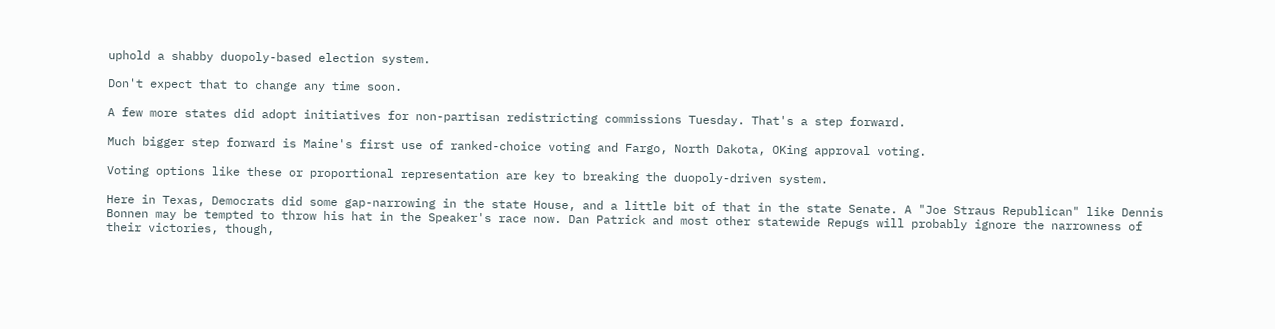uphold a shabby duopoly-based election system.

Don't expect that to change any time soon.

A few more states did adopt initiatives for non-partisan redistricting commissions Tuesday. That's a step forward.

Much bigger step forward is Maine's first use of ranked-choice voting and Fargo, North Dakota, OKing approval voting.

Voting options like these or proportional representation are key to breaking the duopoly-driven system.

Here in Texas, Democrats did some gap-narrowing in the state House, and a little bit of that in the state Senate. A "Joe Straus Republican" like Dennis Bonnen may be tempted to throw his hat in the Speaker's race now. Dan Patrick and most other statewide Repugs will probably ignore the narrowness of their victories, though,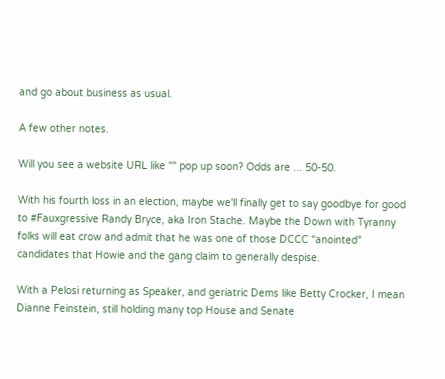and go about business as usual.

A few other notes.

Will you see a website URL like "" pop up soon? Odds are ... 50-50.

With his fourth loss in an election, maybe we'll finally get to say goodbye for good to #Fauxgressive Randy Bryce, aka Iron Stache. Maybe the Down with Tyranny folks will eat crow and admit that he was one of those DCCC "anointed" candidates that Howie and the gang claim to generally despise.

With a Pelosi returning as Speaker, and geriatric Dems like Betty Crocker, I mean Dianne Feinstein, still holding many top House and Senate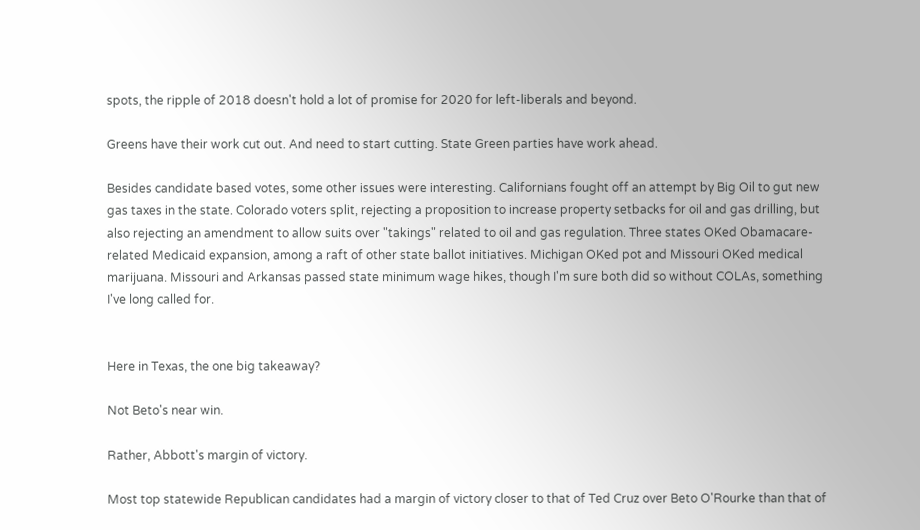spots, the ripple of 2018 doesn't hold a lot of promise for 2020 for left-liberals and beyond.

Greens have their work cut out. And need to start cutting. State Green parties have work ahead.

Besides candidate based votes, some other issues were interesting. Californians fought off an attempt by Big Oil to gut new gas taxes in the state. Colorado voters split, rejecting a proposition to increase property setbacks for oil and gas drilling, but also rejecting an amendment to allow suits over "takings" related to oil and gas regulation. Three states OKed Obamacare-related Medicaid expansion, among a raft of other state ballot initiatives. Michigan OKed pot and Missouri OKed medical marijuana. Missouri and Arkansas passed state minimum wage hikes, though I'm sure both did so without COLAs, something I've long called for.


Here in Texas, the one big takeaway?

Not Beto's near win.

Rather, Abbott's margin of victory.

Most top statewide Republican candidates had a margin of victory closer to that of Ted Cruz over Beto O'Rourke than that of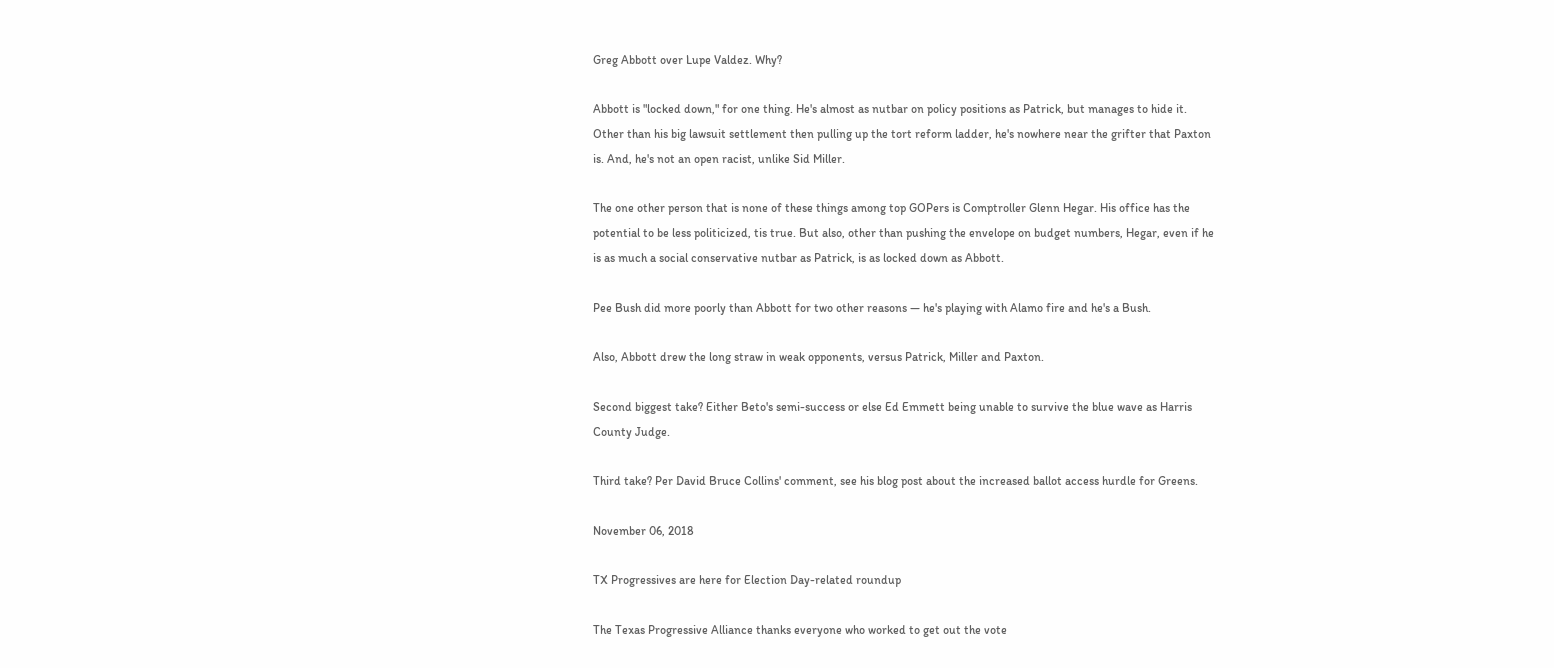Greg Abbott over Lupe Valdez. Why?

Abbott is "locked down," for one thing. He's almost as nutbar on policy positions as Patrick, but manages to hide it. Other than his big lawsuit settlement then pulling up the tort reform ladder, he's nowhere near the grifter that Paxton is. And, he's not an open racist, unlike Sid Miller.

The one other person that is none of these things among top GOPers is Comptroller Glenn Hegar. His office has the potential to be less politicized, tis true. But also, other than pushing the envelope on budget numbers, Hegar, even if he is as much a social conservative nutbar as Patrick, is as locked down as Abbott.

Pee Bush did more poorly than Abbott for two other reasons — he's playing with Alamo fire and he's a Bush.

Also, Abbott drew the long straw in weak opponents, versus Patrick, Miller and Paxton.

Second biggest take? Either Beto's semi-success or else Ed Emmett being unable to survive the blue wave as Harris County Judge.

Third take? Per David Bruce Collins' comment, see his blog post about the increased ballot access hurdle for Greens.

November 06, 2018

TX Progressives are here for Election Day-related roundup

The Texas Progressive Alliance thanks everyone who worked to get out the vote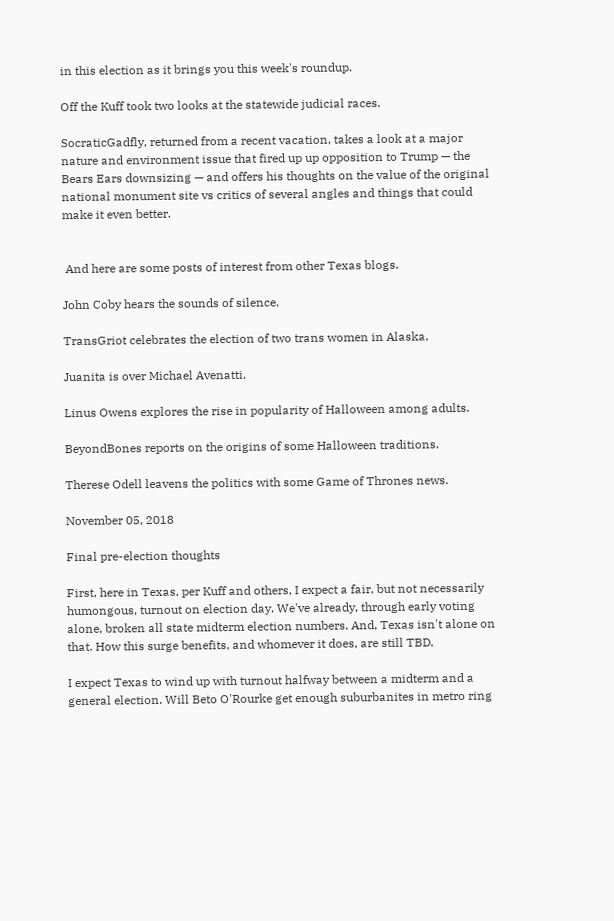in this election as it brings you this week's roundup.

Off the Kuff took two looks at the statewide judicial races.

SocraticGadfly, returned from a recent vacation, takes a look at a major nature and environment issue that fired up up opposition to Trump — the Bears Ears downsizing — and offers his thoughts on the value of the original national monument site vs critics of several angles and things that could make it even better.


 And here are some posts of interest from other Texas blogs.

John Coby hears the sounds of silence.

TransGriot celebrates the election of two trans women in Alaska.

Juanita is over Michael Avenatti.

Linus Owens explores the rise in popularity of Halloween among adults.

BeyondBones reports on the origins of some Halloween traditions.

Therese Odell leavens the politics with some Game of Thrones news.

November 05, 2018

Final pre-election thoughts

First, here in Texas, per Kuff and others, I expect a fair, but not necessarily humongous, turnout on election day. We've already, through early voting alone, broken all state midterm election numbers. And, Texas isn't alone on that. How this surge benefits, and whomever it does, are still TBD.

I expect Texas to wind up with turnout halfway between a midterm and a general election. Will Beto O'Rourke get enough suburbanites in metro ring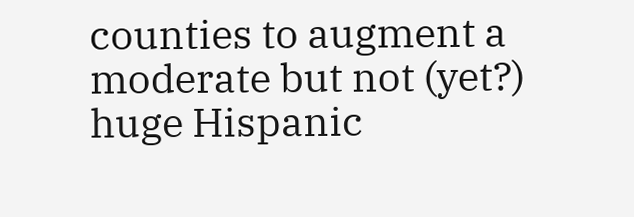counties to augment a moderate but not (yet?) huge Hispanic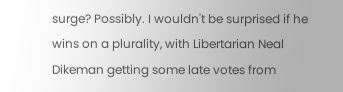surge? Possibly. I wouldn't be surprised if he wins on a plurality, with Libertarian Neal Dikeman getting some late votes from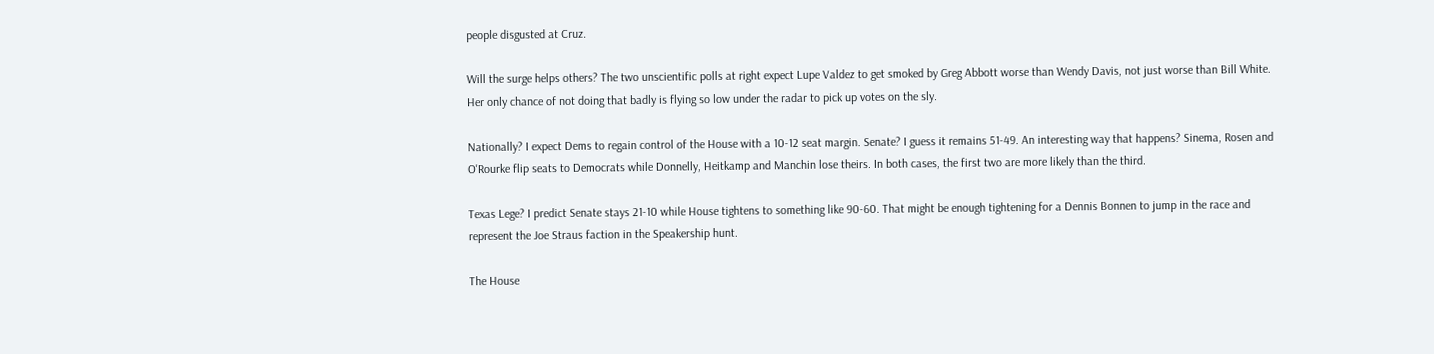people disgusted at Cruz.

Will the surge helps others? The two unscientific polls at right expect Lupe Valdez to get smoked by Greg Abbott worse than Wendy Davis, not just worse than Bill White. Her only chance of not doing that badly is flying so low under the radar to pick up votes on the sly.

Nationally? I expect Dems to regain control of the House with a 10-12 seat margin. Senate? I guess it remains 51-49. An interesting way that happens? Sinema, Rosen and O'Rourke flip seats to Democrats while Donnelly, Heitkamp and Manchin lose theirs. In both cases, the first two are more likely than the third.

Texas Lege? I predict Senate stays 21-10 while House tightens to something like 90-60. That might be enough tightening for a Dennis Bonnen to jump in the race and represent the Joe Straus faction in the Speakership hunt.

The House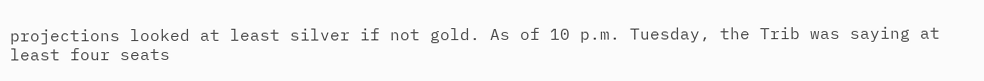projections looked at least silver if not gold. As of 10 p.m. Tuesday, the Trib was saying at least four seats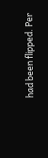had been flipped. Per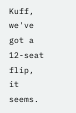Kuff, we've got a 12-seat flip, it seems.